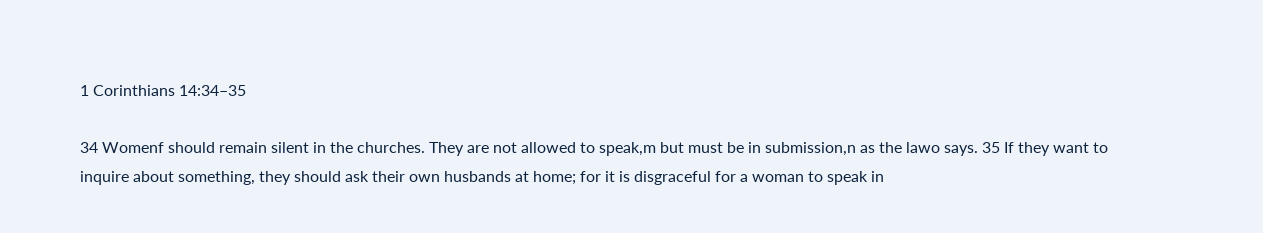1 Corinthians 14:34–35

34 Womenf should remain silent in the churches. They are not allowed to speak,m but must be in submission,n as the lawo says. 35 If they want to inquire about something, they should ask their own husbands at home; for it is disgraceful for a woman to speak in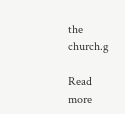the church.g

Read more